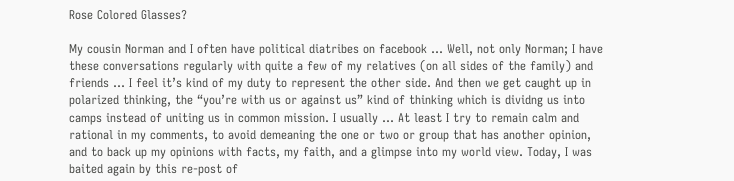Rose Colored Glasses?

My cousin Norman and I often have political diatribes on facebook … Well, not only Norman; I have these conversations regularly with quite a few of my relatives (on all sides of the family) and friends … I feel it’s kind of my duty to represent the other side. And then we get caught up in polarized thinking, the “you’re with us or against us” kind of thinking which is dividng us into camps instead of uniting us in common mission. I usually … At least I try to remain calm and rational in my comments, to avoid demeaning the one or two or group that has another opinion, and to back up my opinions with facts, my faith, and a glimpse into my world view. Today, I was baited again by this re-post of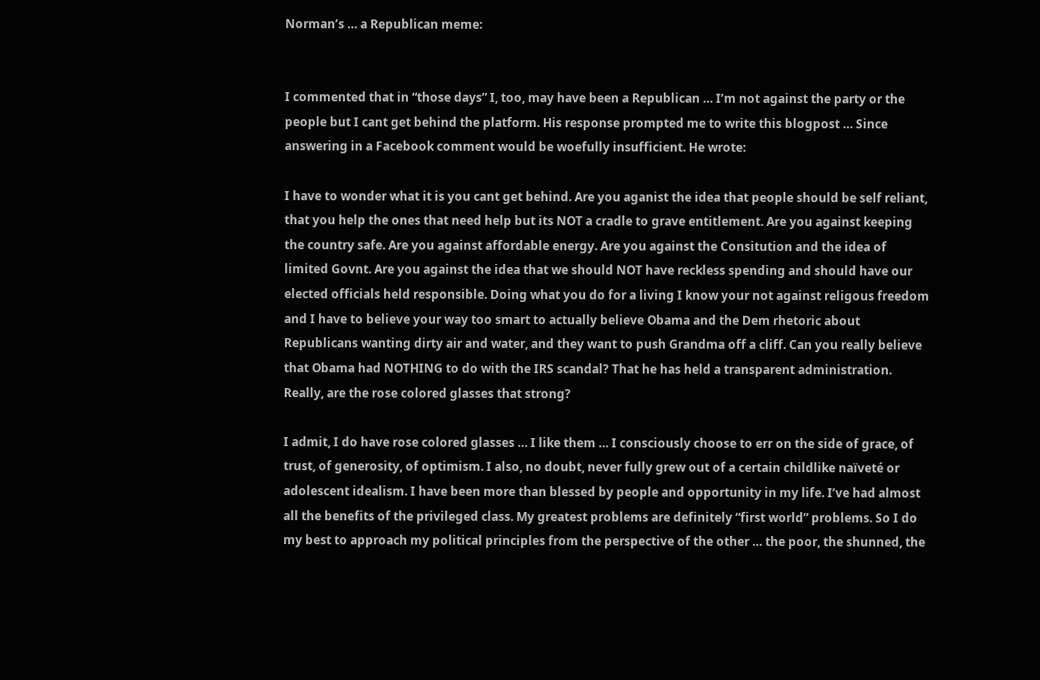Norman’s … a Republican meme:


I commented that in “those days” I, too, may have been a Republican … I’m not against the party or the people but I cant get behind the platform. His response prompted me to write this blogpost … Since answering in a Facebook comment would be woefully insufficient. He wrote:

I have to wonder what it is you cant get behind. Are you aganist the idea that people should be self reliant, that you help the ones that need help but its NOT a cradle to grave entitlement. Are you against keeping the country safe. Are you against affordable energy. Are you against the Consitution and the idea of limited Govnt. Are you against the idea that we should NOT have reckless spending and should have our elected officials held responsible. Doing what you do for a living I know your not against religous freedom and I have to believe your way too smart to actually believe Obama and the Dem rhetoric about Republicans wanting dirty air and water, and they want to push Grandma off a cliff. Can you really believe that Obama had NOTHING to do with the IRS scandal? That he has held a transparent administration. Really, are the rose colored glasses that strong?

I admit, I do have rose colored glasses … I like them … I consciously choose to err on the side of grace, of trust, of generosity, of optimism. I also, no doubt, never fully grew out of a certain childlike naïveté or adolescent idealism. I have been more than blessed by people and opportunity in my life. I’ve had almost all the benefits of the privileged class. My greatest problems are definitely “first world” problems. So I do my best to approach my political principles from the perspective of the other … the poor, the shunned, the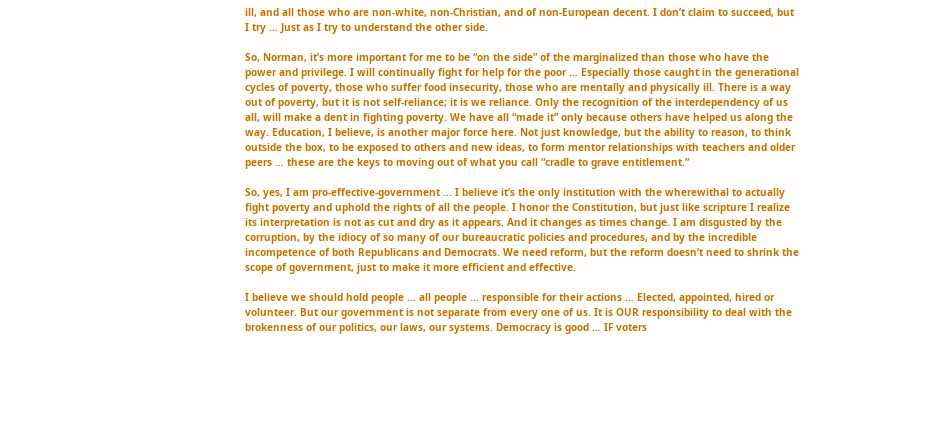ill, and all those who are non-white, non-Christian, and of non-European decent. I don’t claim to succeed, but I try … Just as I try to understand the other side.

So, Norman, it’s more important for me to be “on the side” of the marginalized than those who have the power and privilege. I will continually fight for help for the poor … Especially those caught in the generational cycles of poverty, those who suffer food insecurity, those who are mentally and physically ill. There is a way out of poverty, but it is not self-reliance; it is we reliance. Only the recognition of the interdependency of us all, will make a dent in fighting poverty. We have all “made it” only because others have helped us along the way. Education, I believe, is another major force here. Not just knowledge, but the ability to reason, to think outside the box, to be exposed to others and new ideas, to form mentor relationships with teachers and older peers … these are the keys to moving out of what you call “cradle to grave entitlement.”

So, yes, I am pro-effective-government … I believe it’s the only institution with the wherewithal to actually fight poverty and uphold the rights of all the people. I honor the Constitution, but just like scripture I realize its interpretation is not as cut and dry as it appears. And it changes as times change. I am disgusted by the corruption, by the idiocy of so many of our bureaucratic policies and procedures, and by the incredible incompetence of both Republicans and Democrats. We need reform, but the reform doesn’t need to shrink the scope of government, just to make it more efficient and effective.

I believe we should hold people … all people … responsible for their actions … Elected, appointed, hired or volunteer. But our government is not separate from every one of us. It is OUR responsibility to deal with the brokenness of our politics, our laws, our systems. Democracy is good … IF voters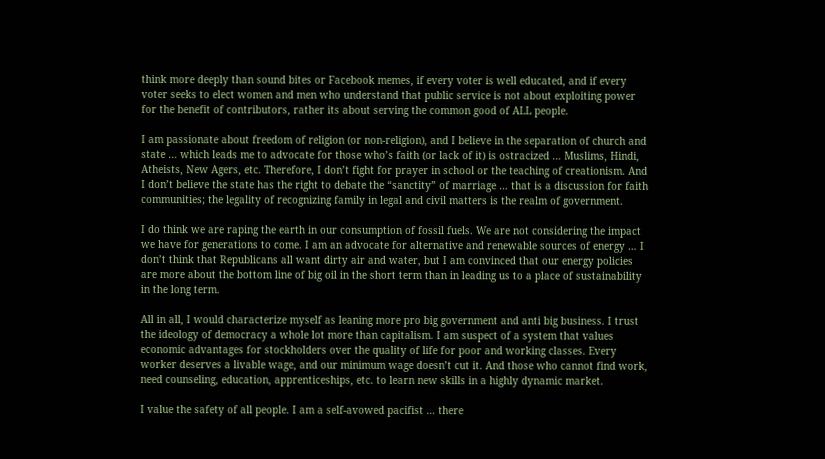think more deeply than sound bites or Facebook memes, if every voter is well educated, and if every voter seeks to elect women and men who understand that public service is not about exploiting power for the benefit of contributors, rather its about serving the common good of ALL people.

I am passionate about freedom of religion (or non-religion), and I believe in the separation of church and state … which leads me to advocate for those who’s faith (or lack of it) is ostracized … Muslims, Hindi, Atheists, New Agers, etc. Therefore, I don’t fight for prayer in school or the teaching of creationism. And I don’t believe the state has the right to debate the “sanctity” of marriage … that is a discussion for faith communities; the legality of recognizing family in legal and civil matters is the realm of government.

I do think we are raping the earth in our consumption of fossil fuels. We are not considering the impact we have for generations to come. I am an advocate for alternative and renewable sources of energy … I don’t think that Republicans all want dirty air and water, but I am convinced that our energy policies are more about the bottom line of big oil in the short term than in leading us to a place of sustainability in the long term.

All in all, I would characterize myself as leaning more pro big government and anti big business. I trust the ideology of democracy a whole lot more than capitalism. I am suspect of a system that values economic advantages for stockholders over the quality of life for poor and working classes. Every worker deserves a livable wage, and our minimum wage doesn’t cut it. And those who cannot find work, need counseling, education, apprenticeships, etc. to learn new skills in a highly dynamic market.

I value the safety of all people. I am a self-avowed pacifist … there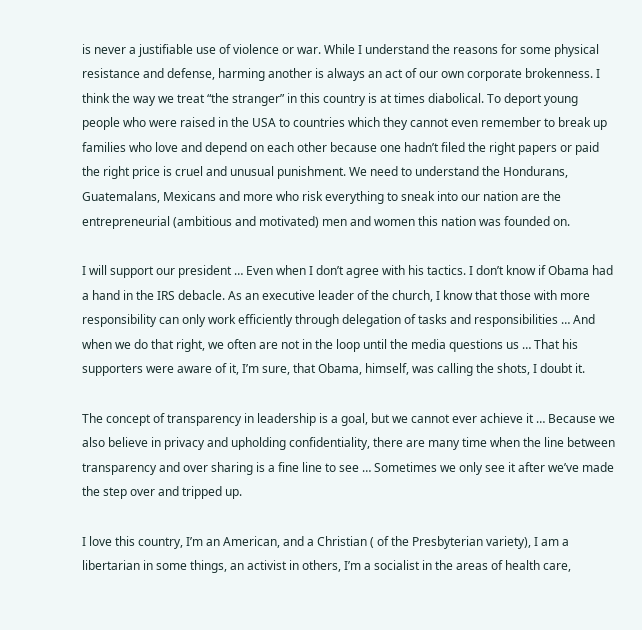is never a justifiable use of violence or war. While I understand the reasons for some physical resistance and defense, harming another is always an act of our own corporate brokenness. I think the way we treat “the stranger” in this country is at times diabolical. To deport young people who were raised in the USA to countries which they cannot even remember to break up families who love and depend on each other because one hadn’t filed the right papers or paid the right price is cruel and unusual punishment. We need to understand the Hondurans, Guatemalans, Mexicans and more who risk everything to sneak into our nation are the entrepreneurial (ambitious and motivated) men and women this nation was founded on.

I will support our president … Even when I don’t agree with his tactics. I don’t know if Obama had a hand in the IRS debacle. As an executive leader of the church, I know that those with more responsibility can only work efficiently through delegation of tasks and responsibilities … And when we do that right, we often are not in the loop until the media questions us … That his supporters were aware of it, I’m sure, that Obama, himself, was calling the shots, I doubt it.

The concept of transparency in leadership is a goal, but we cannot ever achieve it … Because we also believe in privacy and upholding confidentiality, there are many time when the line between transparency and over sharing is a fine line to see … Sometimes we only see it after we’ve made the step over and tripped up.

I love this country, I’m an American, and a Christian ( of the Presbyterian variety), I am a libertarian in some things, an activist in others, I’m a socialist in the areas of health care,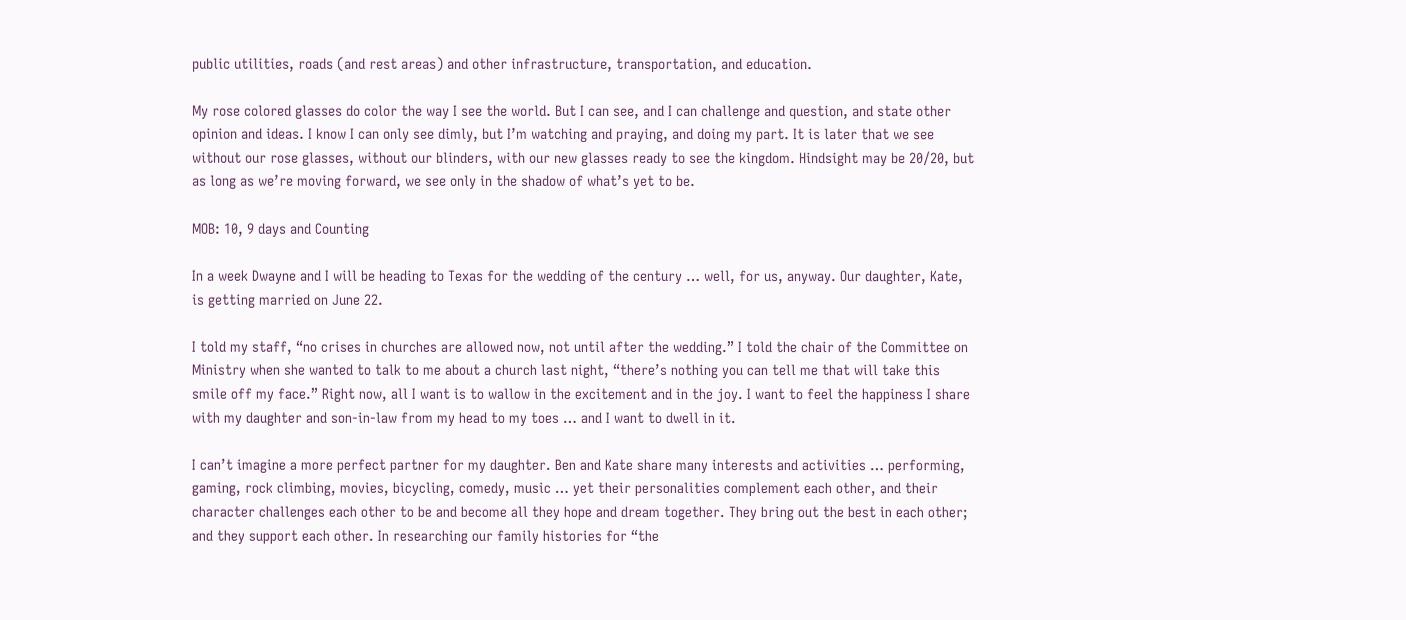public utilities, roads (and rest areas) and other infrastructure, transportation, and education.

My rose colored glasses do color the way I see the world. But I can see, and I can challenge and question, and state other opinion and ideas. I know I can only see dimly, but I’m watching and praying, and doing my part. It is later that we see without our rose glasses, without our blinders, with our new glasses ready to see the kingdom. Hindsight may be 20/20, but as long as we’re moving forward, we see only in the shadow of what’s yet to be.

MOB: 10, 9 days and Counting

In a week Dwayne and I will be heading to Texas for the wedding of the century … well, for us, anyway. Our daughter, Kate, is getting married on June 22.

I told my staff, “no crises in churches are allowed now, not until after the wedding.” I told the chair of the Committee on Ministry when she wanted to talk to me about a church last night, “there’s nothing you can tell me that will take this smile off my face.” Right now, all I want is to wallow in the excitement and in the joy. I want to feel the happiness I share with my daughter and son-in-law from my head to my toes … and I want to dwell in it.

I can’t imagine a more perfect partner for my daughter. Ben and Kate share many interests and activities … performing, gaming, rock climbing, movies, bicycling, comedy, music … yet their personalities complement each other, and their character challenges each other to be and become all they hope and dream together. They bring out the best in each other; and they support each other. In researching our family histories for “the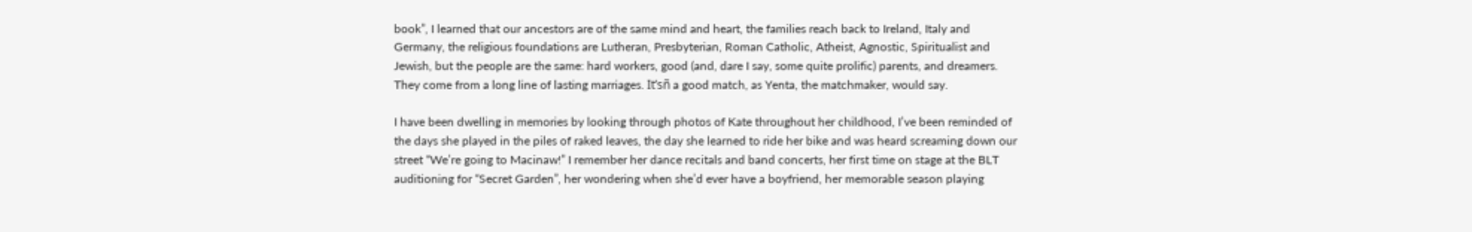book”, I learned that our ancestors are of the same mind and heart, the families reach back to Ireland, Italy and Germany, the religious foundations are Lutheran, Presbyterian, Roman Catholic, Atheist, Agnostic, Spiritualist and Jewish, but the people are the same: hard workers, good (and, dare I say, some quite prolific) parents, and dreamers. They come from a long line of lasting marriages. It’sñ a good match, as Yenta, the matchmaker, would say.

I have been dwelling in memories by looking through photos of Kate throughout her childhood, I’ve been reminded of the days she played in the piles of raked leaves, the day she learned to ride her bike and was heard screaming down our street “We’re going to Macinaw!” I remember her dance recitals and band concerts, her first time on stage at the BLT auditioning for “Secret Garden”, her wondering when she’d ever have a boyfriend, her memorable season playing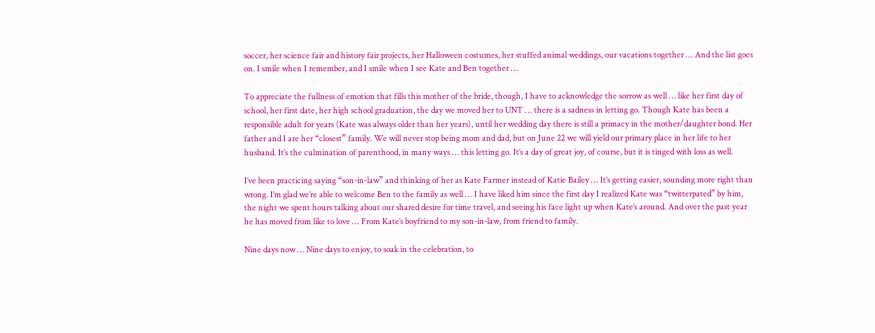soccer, her science fair and history fair projects, her Halloween costumes, her stuffed animal weddings, our vacations together … And the list goes on. I smile when I remember, and I smile when I see Kate and Ben together …

To appreciate the fullness of emotion that fills this mother of the bride, though, I have to acknowledge the sorrow as well … like her first day of school, her first date, her high school graduation, the day we moved her to UNT … there is a sadness in letting go. Though Kate has been a responsible adult for years (Kate was always older than her years), until her wedding day there is still a primacy in the mother/daughter bond. Her father and I are her “closest” family. We will never stop being mom and dad, but on June 22 we will yield our primary place in her life to her husband. It’s the culmination of parenthood, in many ways … this letting go. It’s a day of great joy, of course, but it is tinged with loss as well.

I’ve been practicing saying “son-in-law” and thinking of her as Kate Farmer instead of Katie Bailey … It’s getting easier, sounding more right than wrong. I’m glad we’re able to welcome Ben to the family as well … I have liked him since the first day I realized Kate was “twitterpated” by him, the night we spent hours talking about our shared desire for time travel, and seeing his face light up when Kate’s around. And over the past year he has moved from like to love … From Kate’s boyfriend to my son-in-law, from friend to family.

Nine days now … Nine days to enjoy, to soak in the celebration, to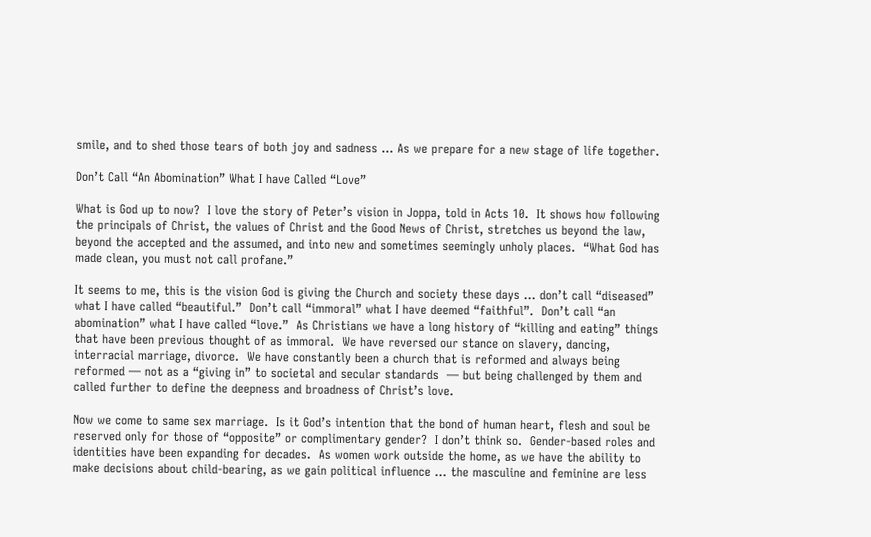smile, and to shed those tears of both joy and sadness … As we prepare for a new stage of life together.

Don’t Call “An Abomination” What I have Called “Love”

What is God up to now?  I love the story of Peter’s vision in Joppa, told in Acts 10.  It shows how following the principals of Christ, the values of Christ and the Good News of Christ, stretches us beyond the law, beyond the accepted and the assumed, and into new and sometimes seemingly unholy places.  “What God has made clean, you must not call profane.”

It seems to me, this is the vision God is giving the Church and society these days … don’t call “diseased” what I have called “beautiful.”  Don’t call “immoral” what I have deemed “faithful”.  Don’t call “an abomination” what I have called “love.”  As Christians we have a long history of “killing and eating” things that have been previous thought of as immoral.  We have reversed our stance on slavery, dancing, interracial marriage, divorce.  We have constantly been a church that is reformed and always being reformed — not as a “giving in” to societal and secular standards  — but being challenged by them and called further to define the deepness and broadness of Christ’s love.

Now we come to same sex marriage.  Is it God’s intention that the bond of human heart, flesh and soul be reserved only for those of “opposite” or complimentary gender?  I don’t think so.  Gender-based roles and identities have been expanding for decades.  As women work outside the home, as we have the ability to make decisions about child-bearing, as we gain political influence … the masculine and feminine are less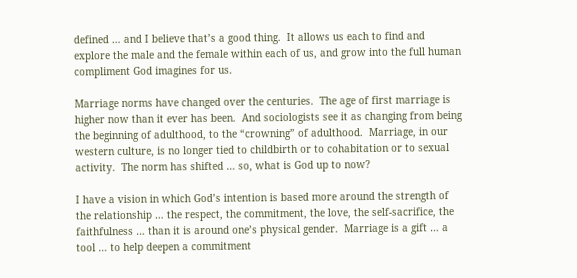defined … and I believe that’s a good thing.  It allows us each to find and explore the male and the female within each of us, and grow into the full human compliment God imagines for us.

Marriage norms have changed over the centuries.  The age of first marriage is higher now than it ever has been.  And sociologists see it as changing from being the beginning of adulthood, to the “crowning” of adulthood.  Marriage, in our western culture, is no longer tied to childbirth or to cohabitation or to sexual activity.  The norm has shifted … so, what is God up to now?

I have a vision in which God’s intention is based more around the strength of the relationship … the respect, the commitment, the love, the self-sacrifice, the faithfulness … than it is around one’s physical gender.  Marriage is a gift … a tool … to help deepen a commitment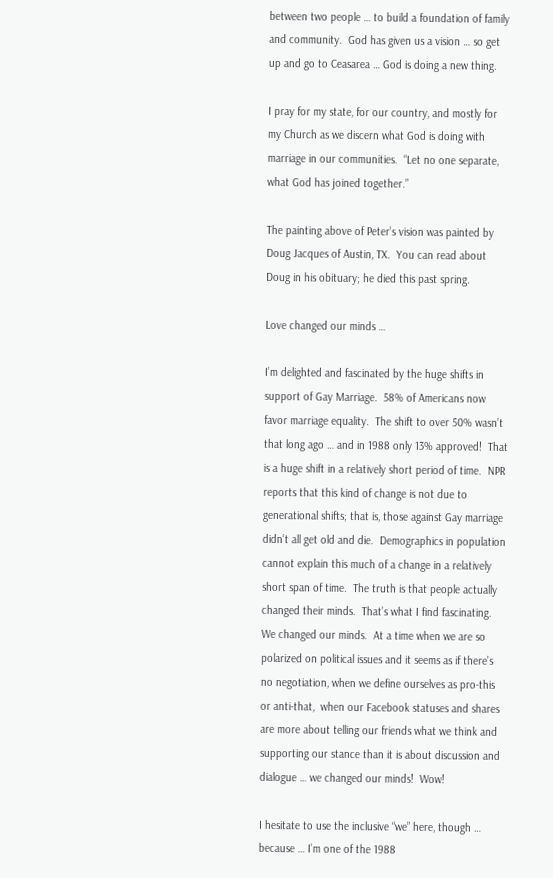between two people … to build a foundation of family and community.  God has given us a vision … so get up and go to Ceasarea … God is doing a new thing.

I pray for my state, for our country, and mostly for my Church as we discern what God is doing with marriage in our communities.  “Let no one separate, what God has joined together.”

The painting above of Peter’s vision was painted by Doug Jacques of Austin, TX.  You can read about Doug in his obituary; he died this past spring.

Love changed our minds …

I’m delighted and fascinated by the huge shifts in support of Gay Marriage.  58% of Americans now favor marriage equality.  The shift to over 50% wasn’t that long ago … and in 1988 only 13% approved!  That is a huge shift in a relatively short period of time.  NPR reports that this kind of change is not due to generational shifts; that is, those against Gay marriage didn’t all get old and die.  Demographics in population cannot explain this much of a change in a relatively short span of time.  The truth is that people actually changed their minds.  That’s what I find fascinating. We changed our minds.  At a time when we are so polarized on political issues and it seems as if there’s no negotiation, when we define ourselves as pro-this or anti-that,  when our Facebook statuses and shares are more about telling our friends what we think and supporting our stance than it is about discussion and dialogue … we changed our minds!  Wow!

I hesitate to use the inclusive “we” here, though … because … I’m one of the 1988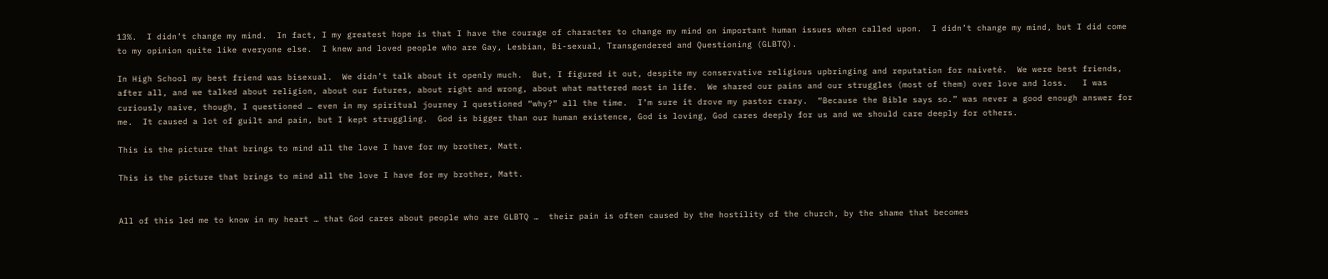13%.  I didn’t change my mind.  In fact, I my greatest hope is that I have the courage of character to change my mind on important human issues when called upon.  I didn’t change my mind, but I did come to my opinion quite like everyone else.  I knew and loved people who are Gay, Lesbian, Bi-sexual, Transgendered and Questioning (GLBTQ).

In High School my best friend was bisexual.  We didn’t talk about it openly much.  But, I figured it out, despite my conservative religious upbringing and reputation for naiveté.  We were best friends, after all, and we talked about religion, about our futures, about right and wrong, about what mattered most in life.  We shared our pains and our struggles (most of them) over love and loss.   I was curiously naive, though, I questioned … even in my spiritual journey I questioned “why?” all the time.  I’m sure it drove my pastor crazy.  “Because the Bible says so.” was never a good enough answer for me.  It caused a lot of guilt and pain, but I kept struggling.  God is bigger than our human existence, God is loving, God cares deeply for us and we should care deeply for others.

This is the picture that brings to mind all the love I have for my brother, Matt.

This is the picture that brings to mind all the love I have for my brother, Matt.


All of this led me to know in my heart … that God cares about people who are GLBTQ …  their pain is often caused by the hostility of the church, by the shame that becomes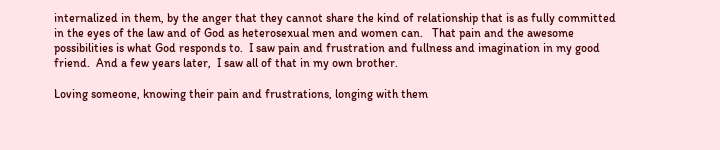internalized in them, by the anger that they cannot share the kind of relationship that is as fully committed in the eyes of the law and of God as heterosexual men and women can.   That pain and the awesome possibilities is what God responds to.  I saw pain and frustration and fullness and imagination in my good friend.  And a few years later,  I saw all of that in my own brother.

Loving someone, knowing their pain and frustrations, longing with them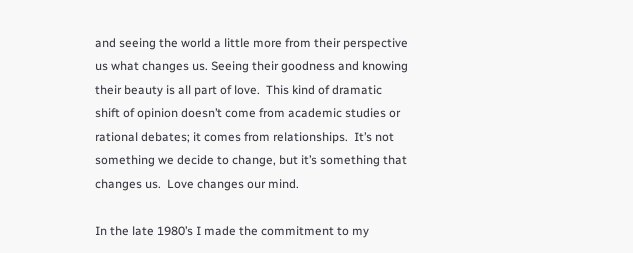and seeing the world a little more from their perspective us what changes us. Seeing their goodness and knowing their beauty is all part of love.  This kind of dramatic shift of opinion doesn’t come from academic studies or rational debates; it comes from relationships.  It’s not something we decide to change, but it’s something that changes us.  Love changes our mind.

In the late 1980’s I made the commitment to my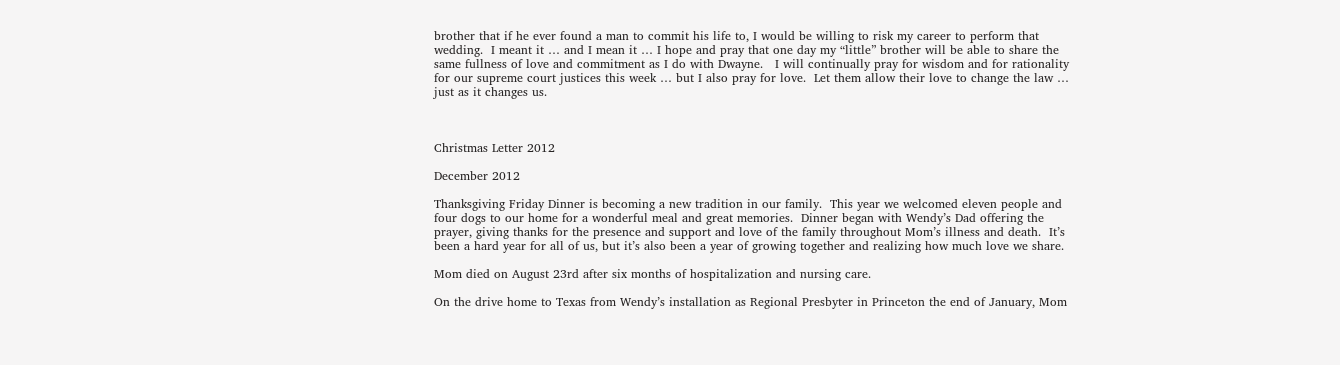brother that if he ever found a man to commit his life to, I would be willing to risk my career to perform that wedding.  I meant it … and I mean it … I hope and pray that one day my “little” brother will be able to share the same fullness of love and commitment as I do with Dwayne.   I will continually pray for wisdom and for rationality for our supreme court justices this week … but I also pray for love.  Let them allow their love to change the law … just as it changes us.



Christmas Letter 2012

December 2012

Thanksgiving Friday Dinner is becoming a new tradition in our family.  This year we welcomed eleven people and four dogs to our home for a wonderful meal and great memories.  Dinner began with Wendy’s Dad offering the prayer, giving thanks for the presence and support and love of the family throughout Mom’s illness and death.  It’s been a hard year for all of us, but it’s also been a year of growing together and realizing how much love we share.

Mom died on August 23rd after six months of hospitalization and nursing care.

On the drive home to Texas from Wendy’s installation as Regional Presbyter in Princeton the end of January, Mom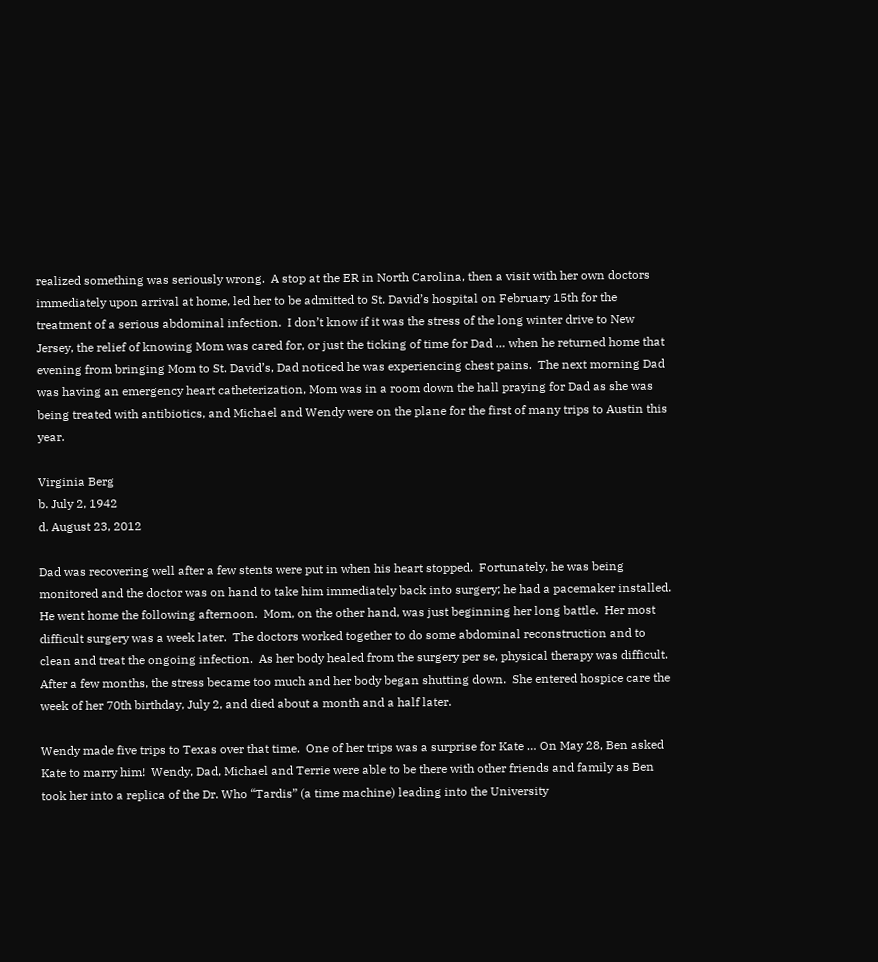realized something was seriously wrong.  A stop at the ER in North Carolina, then a visit with her own doctors immediately upon arrival at home, led her to be admitted to St. David’s hospital on February 15th for the treatment of a serious abdominal infection.  I don’t know if it was the stress of the long winter drive to New Jersey, the relief of knowing Mom was cared for, or just the ticking of time for Dad … when he returned home that evening from bringing Mom to St. David’s, Dad noticed he was experiencing chest pains.  The next morning Dad was having an emergency heart catheterization, Mom was in a room down the hall praying for Dad as she was being treated with antibiotics, and Michael and Wendy were on the plane for the first of many trips to Austin this year.

Virginia Berg
b. July 2, 1942
d. August 23, 2012

Dad was recovering well after a few stents were put in when his heart stopped.  Fortunately, he was being monitored and the doctor was on hand to take him immediately back into surgery; he had a pacemaker installed.  He went home the following afternoon.  Mom, on the other hand, was just beginning her long battle.  Her most difficult surgery was a week later.  The doctors worked together to do some abdominal reconstruction and to clean and treat the ongoing infection.  As her body healed from the surgery per se, physical therapy was difficult. After a few months, the stress became too much and her body began shutting down.  She entered hospice care the week of her 70th birthday, July 2, and died about a month and a half later.

Wendy made five trips to Texas over that time.  One of her trips was a surprise for Kate … On May 28, Ben asked Kate to marry him!  Wendy, Dad, Michael and Terrie were able to be there with other friends and family as Ben took her into a replica of the Dr. Who “Tardis” (a time machine) leading into the University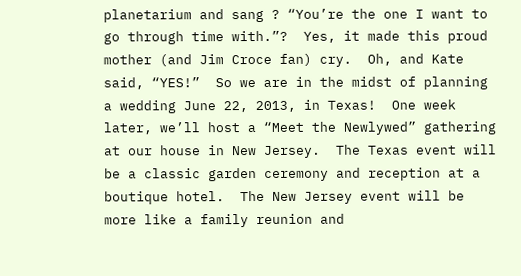planetarium and sang ? “You’re the one I want to go through time with.”?  Yes, it made this proud mother (and Jim Croce fan) cry.  Oh, and Kate said, “YES!”  So we are in the midst of planning a wedding June 22, 2013, in Texas!  One week later, we’ll host a “Meet the Newlywed” gathering at our house in New Jersey.  The Texas event will be a classic garden ceremony and reception at a boutique hotel.  The New Jersey event will be more like a family reunion and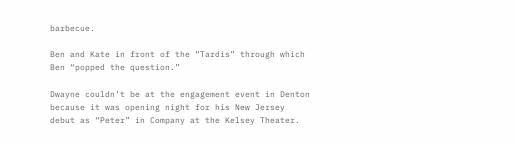barbecue.

Ben and Kate in front of the “Tardis” through which Ben “popped the question.”

Dwayne couldn’t be at the engagement event in Denton because it was opening night for his New Jersey debut as “Peter” in Company at the Kelsey Theater.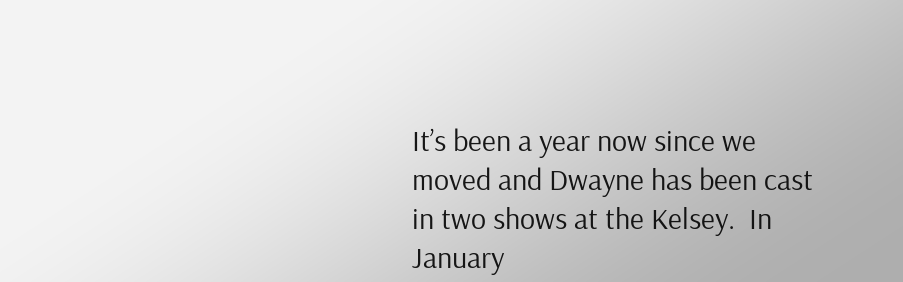It’s been a year now since we moved and Dwayne has been cast in two shows at the Kelsey.  In January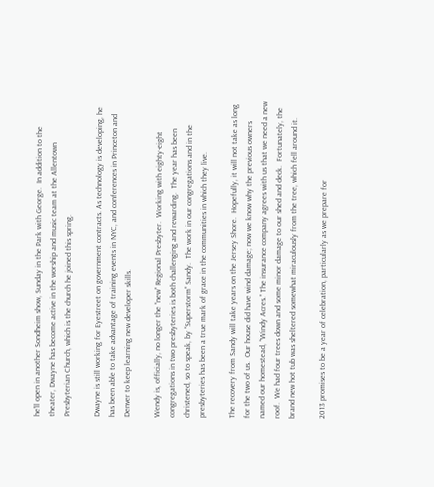he’ll open in another Sondheim show, Sunday in the Park with George.  In addition to the theater, Dwayne has become active in the worship and music team at the Allentown Presbyterian Church, which is the church he joined this spring.

Dwayne is still working for Eyestreet on government contracts. As technology is developing, he has been able to take advantage of training events in NYC, and conferences in Princeton and Denver to keep learning new developer skills.

Wendy is, officially, no longer the “new” Regional Presbyter.  Working with eighty-eight congregations in two presbyteries is both challenging and rewarding.  The year has been christened, so to speak, by “Superstorm” Sandy.  The work in our congregations and in the presbyteries has been a true mark of grace in the communities in which they live.

The recovery from Sandy will take years on the Jersey Shore.  Hopefully, it will not take as long for the two of us.  Our house did have wind damage; now we know why the previous owners named our homestead, “Windy Acres.” The insurance company agrees with us that we need a new roof.  We had four trees down and some minor damage to our shed and deck.  Fortunately, the brand new hot tub was sheltered somewhat miraculously from the tree, which fell around it.

2013 promises to be a year of celebration, particularly as we prepare for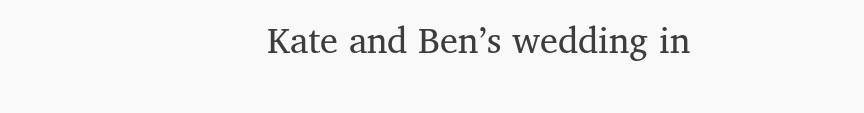Kate and Ben’s wedding in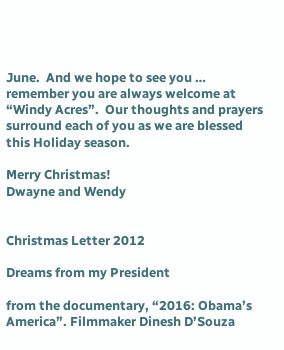June.  And we hope to see you … remember you are always welcome at “Windy Acres”.  Our thoughts and prayers surround each of you as we are blessed this Holiday season.

Merry Christmas!
Dwayne and Wendy


Christmas Letter 2012

Dreams from my President

from the documentary, “2016: Obama’s America”. Filmmaker Dinesh D’Souza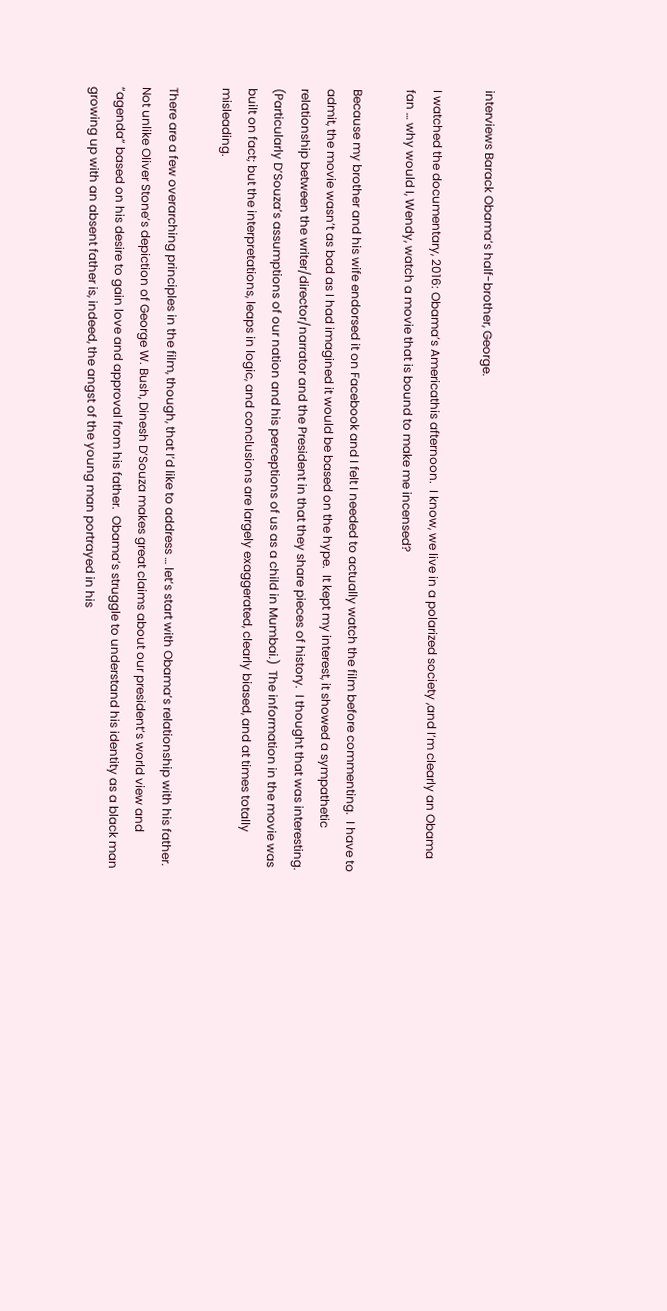interviews Barack Obama’s half-brother, George.

I watched the documentary, 2016: Obama’s Americathis afternoon.  I know, we live in a polarized society ,and I’m clearly an Obama fan … why would I, Wendy, watch a movie that is bound to make me incensed?

Because my brother and his wife endorsed it on Facebook and I felt I needed to actually watch the film before commenting.  I have to admit, the movie wasn’t as bad as I had imagined it would be based on the hype.  It kept my interest, it showed a sympathetic relationship between the writer/director/narrator and the President in that they share pieces of history.  I thought that was interesting.  (Particularly D’Souza’s assumptions of our nation and his perceptions of us as a child in Mumbai.)  The information in the movie was built on fact; but the interpretations, leaps in logic, and conclusions are largely exaggerated, clearly biased, and at times totally misleading.

There are a few overarching principles in the film, though, that I’d like to address … let’s start with Obama’s relationship with his father.  Not unlike Oliver Stone’s depiction of George W. Bush, Dinesh D’Souza makes great claims about our president’s world view and “agenda” based on his desire to gain love and approval from his father.  Obama’s struggle to understand his identity as a black man growing up with an absent father is, indeed, the angst of the young man portrayed in his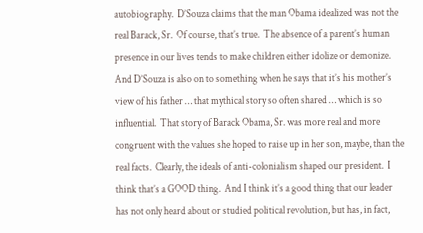autobiography.  D’Souza claims that the man Obama idealized was not the real Barack, Sr.  Of course, that’s true.  The absence of a parent’s human presence in our lives tends to make children either idolize or demonize.  And D’Souza is also on to something when he says that it’s his mother’s view of his father … that mythical story so often shared … which is so influential.  That story of Barack Obama, Sr. was more real and more congruent with the values she hoped to raise up in her son, maybe, than the real facts.  Clearly, the ideals of anti-colonialism shaped our president.  I think that’s a GOOD thing.  And I think it’s a good thing that our leader has not only heard about or studied political revolution, but has, in fact,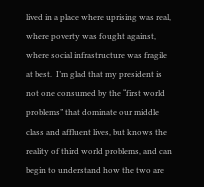lived in a place where uprising was real, where poverty was fought against, where social infrastructure was fragile at best.  I’m glad that my president is not one consumed by the “first world problems” that dominate our middle class and affluent lives, but knows the reality of third world problems, and can begin to understand how the two are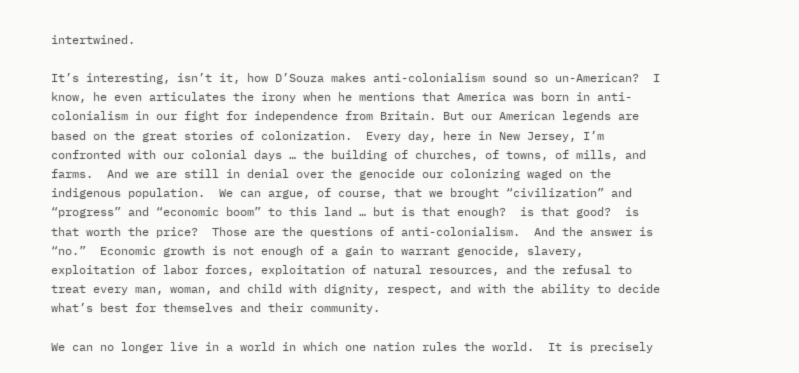intertwined.

It’s interesting, isn’t it, how D’Souza makes anti-colonialism sound so un-American?  I know, he even articulates the irony when he mentions that America was born in anti-colonialism in our fight for independence from Britain. But our American legends are based on the great stories of colonization.  Every day, here in New Jersey, I’m confronted with our colonial days … the building of churches, of towns, of mills, and farms.  And we are still in denial over the genocide our colonizing waged on the indigenous population.  We can argue, of course, that we brought “civilization” and “progress” and “economic boom” to this land … but is that enough?  is that good?  is that worth the price?  Those are the questions of anti-colonialism.  And the answer is “no.”  Economic growth is not enough of a gain to warrant genocide, slavery, exploitation of labor forces, exploitation of natural resources, and the refusal to treat every man, woman, and child with dignity, respect, and with the ability to decide what’s best for themselves and their community.

We can no longer live in a world in which one nation rules the world.  It is precisely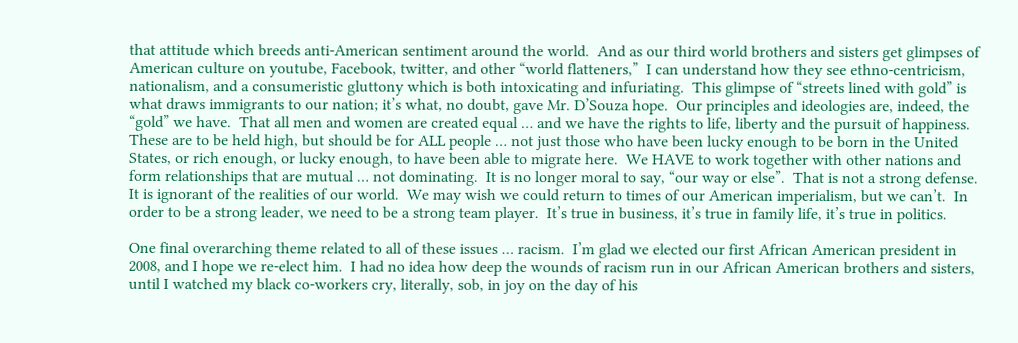that attitude which breeds anti-American sentiment around the world.  And as our third world brothers and sisters get glimpses of American culture on youtube, Facebook, twitter, and other “world flatteners,”  I can understand how they see ethno-centricism, nationalism, and a consumeristic gluttony which is both intoxicating and infuriating.  This glimpse of “streets lined with gold” is what draws immigrants to our nation; it’s what, no doubt, gave Mr. D’Souza hope.  Our principles and ideologies are, indeed, the “gold” we have.  That all men and women are created equal … and we have the rights to life, liberty and the pursuit of happiness.  These are to be held high, but should be for ALL people … not just those who have been lucky enough to be born in the United States, or rich enough, or lucky enough, to have been able to migrate here.  We HAVE to work together with other nations and form relationships that are mutual … not dominating.  It is no longer moral to say, “our way or else”.  That is not a strong defense.  It is ignorant of the realities of our world.  We may wish we could return to times of our American imperialism, but we can’t.  In order to be a strong leader, we need to be a strong team player.  It’s true in business, it’s true in family life, it’s true in politics.

One final overarching theme related to all of these issues … racism.  I’m glad we elected our first African American president in 2008, and I hope we re-elect him.  I had no idea how deep the wounds of racism run in our African American brothers and sisters, until I watched my black co-workers cry, literally, sob, in joy on the day of his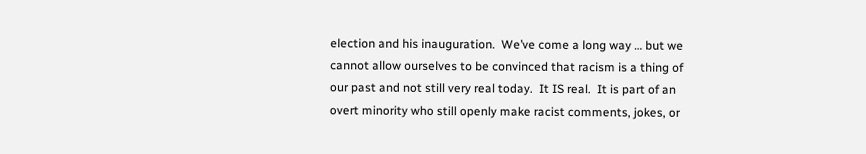election and his inauguration.  We’ve come a long way … but we cannot allow ourselves to be convinced that racism is a thing of our past and not still very real today.  It IS real.  It is part of an overt minority who still openly make racist comments, jokes, or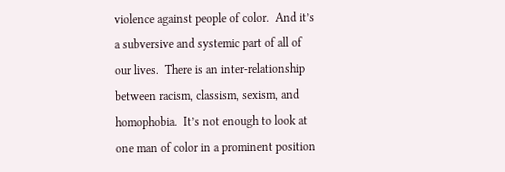violence against people of color.  And it’s a subversive and systemic part of all of our lives.  There is an inter-relationship between racism, classism, sexism, and homophobia.  It’s not enough to look at one man of color in a prominent position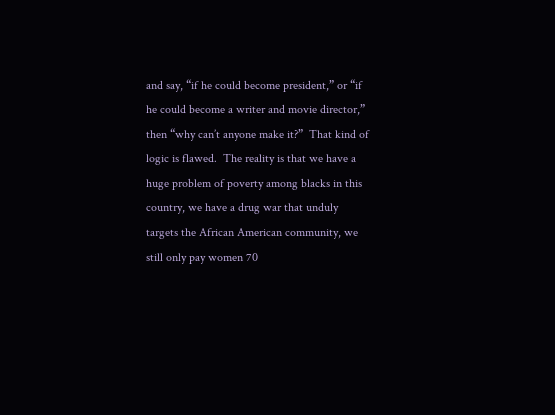and say, “if he could become president,” or “if he could become a writer and movie director,” then “why can’t anyone make it?”  That kind of logic is flawed.  The reality is that we have a huge problem of poverty among blacks in this country, we have a drug war that unduly targets the African American community, we still only pay women 70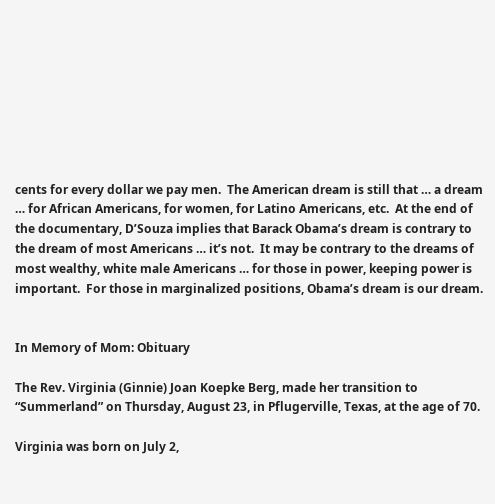cents for every dollar we pay men.  The American dream is still that … a dream … for African Americans, for women, for Latino Americans, etc.  At the end of the documentary, D’Souza implies that Barack Obama’s dream is contrary to the dream of most Americans … it’s not.  It may be contrary to the dreams of most wealthy, white male Americans … for those in power, keeping power is important.  For those in marginalized positions, Obama’s dream is our dream.


In Memory of Mom: Obituary

The Rev. Virginia (Ginnie) Joan Koepke Berg, made her transition to “Summerland” on Thursday, August 23, in Pflugerville, Texas, at the age of 70.

Virginia was born on July 2,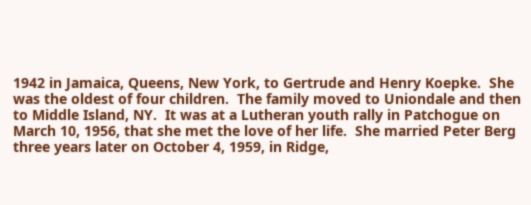1942 in Jamaica, Queens, New York, to Gertrude and Henry Koepke.  She was the oldest of four children.  The family moved to Uniondale and then to Middle Island, NY.  It was at a Lutheran youth rally in Patchogue on March 10, 1956, that she met the love of her life.  She married Peter Berg three years later on October 4, 1959, in Ridge,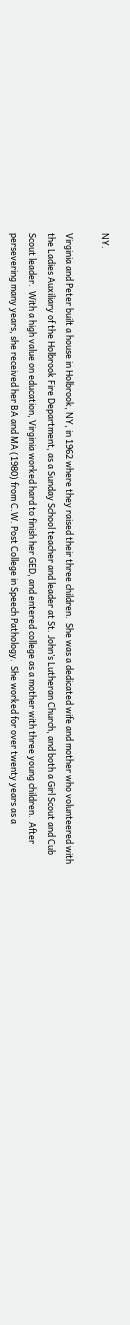NY.

Virginia and Peter built a house in Holbrook, NY, in 1962 where they raised their three children.  She was a dedicated wife and mother who volunteered with the Ladies Auxiliary of the Holbrook Fire Department, as a Sunday School teacher and leader at St. John’s Lutheran Church, and both a Girl Scout and Cub Scout leader.  With a high value on education, Virginia worked hard to finish her GED, and entered college as a mother with three young children.  After persevering many years, she received her BA and MA (1980) from C.W. Post College in Speech Pathology.  She worked for over twenty years as a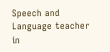Speech and Language teacher in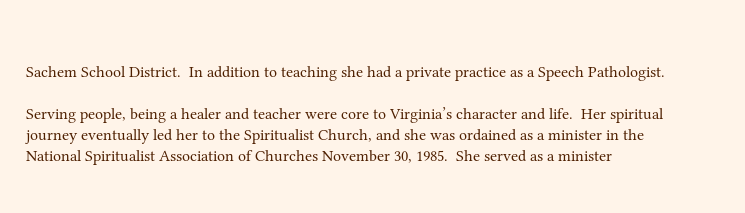Sachem School District.  In addition to teaching she had a private practice as a Speech Pathologist.

Serving people, being a healer and teacher were core to Virginia’s character and life.  Her spiritual journey eventually led her to the Spiritualist Church, and she was ordained as a minister in the National Spiritualist Association of Churches November 30, 1985.  She served as a minister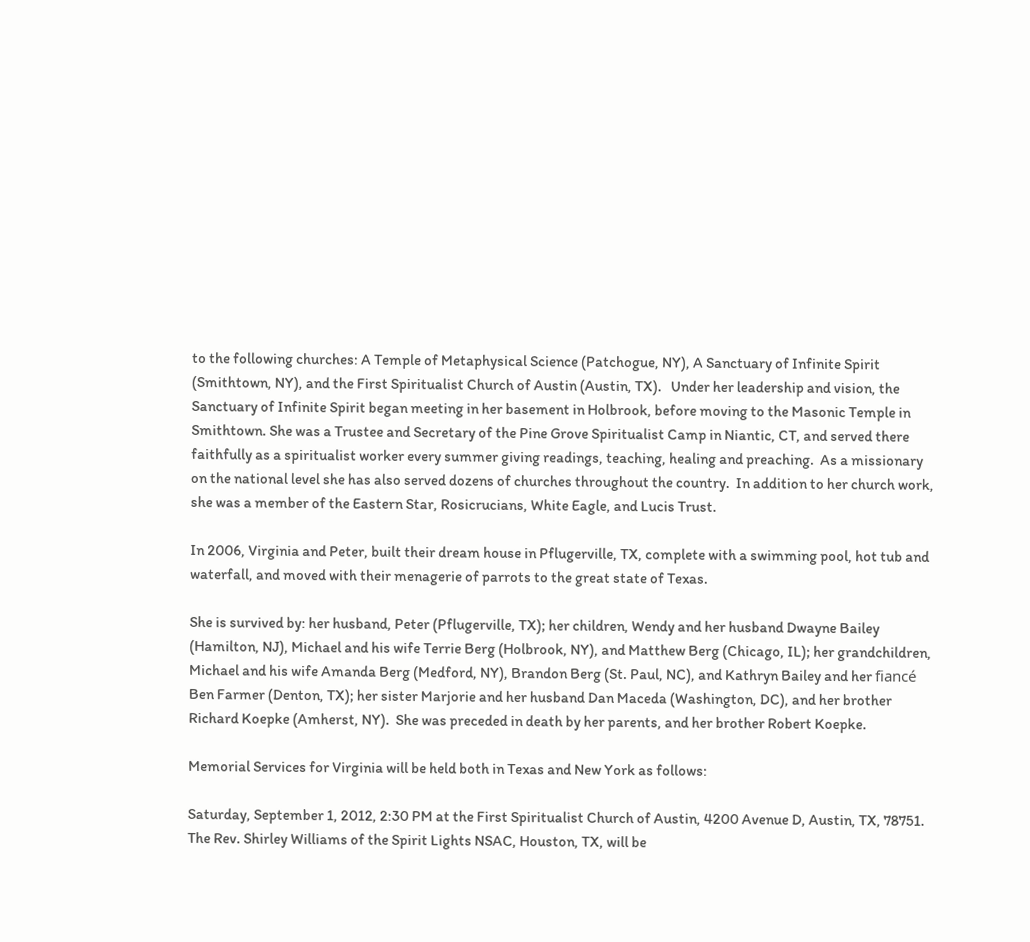to the following churches: A Temple of Metaphysical Science (Patchogue, NY), A Sanctuary of Infinite Spirit (Smithtown, NY), and the First Spiritualist Church of Austin (Austin, TX).   Under her leadership and vision, the Sanctuary of Infinite Spirit began meeting in her basement in Holbrook, before moving to the Masonic Temple in Smithtown. She was a Trustee and Secretary of the Pine Grove Spiritualist Camp in Niantic, CT, and served there faithfully as a spiritualist worker every summer giving readings, teaching, healing and preaching.  As a missionary on the national level she has also served dozens of churches throughout the country.  In addition to her church work, she was a member of the Eastern Star, Rosicrucians, White Eagle, and Lucis Trust.

In 2006, Virginia and Peter, built their dream house in Pflugerville, TX, complete with a swimming pool, hot tub and waterfall, and moved with their menagerie of parrots to the great state of Texas.

She is survived by: her husband, Peter (Pflugerville, TX); her children, Wendy and her husband Dwayne Bailey (Hamilton, NJ), Michael and his wife Terrie Berg (Holbrook, NY), and Matthew Berg (Chicago, IL); her grandchildren, Michael and his wife Amanda Berg (Medford, NY), Brandon Berg (St. Paul, NC), and Kathryn Bailey and her fiancé Ben Farmer (Denton, TX); her sister Marjorie and her husband Dan Maceda (Washington, DC), and her brother Richard Koepke (Amherst, NY).  She was preceded in death by her parents, and her brother Robert Koepke.

Memorial Services for Virginia will be held both in Texas and New York as follows:

Saturday, September 1, 2012, 2:30 PM at the First Spiritualist Church of Austin, 4200 Avenue D, Austin, TX, 78751.  The Rev. Shirley Williams of the Spirit Lights NSAC, Houston, TX, will be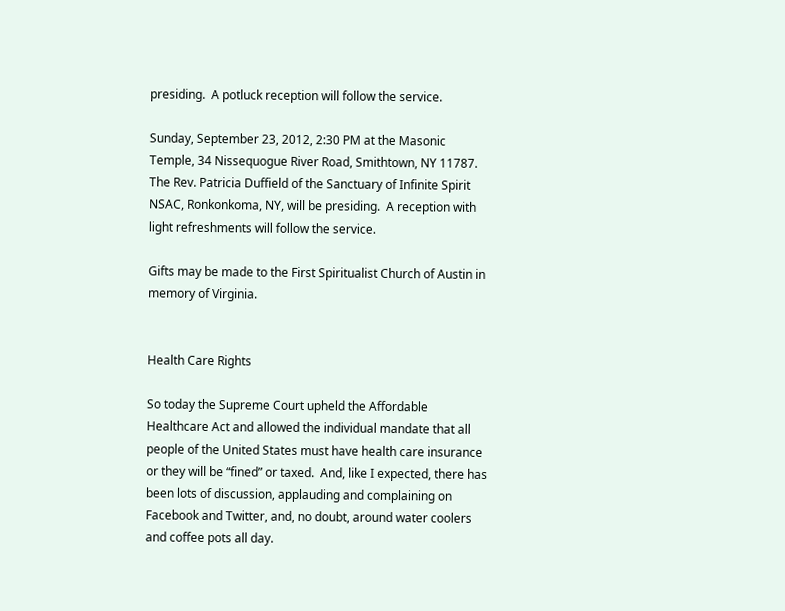presiding.  A potluck reception will follow the service.

Sunday, September 23, 2012, 2:30 PM at the Masonic Temple, 34 Nissequogue River Road, Smithtown, NY 11787.  The Rev. Patricia Duffield of the Sanctuary of Infinite Spirit NSAC, Ronkonkoma, NY, will be presiding.  A reception with light refreshments will follow the service.

Gifts may be made to the First Spiritualist Church of Austin in memory of Virginia.


Health Care Rights

So today the Supreme Court upheld the Affordable Healthcare Act and allowed the individual mandate that all people of the United States must have health care insurance or they will be “fined” or taxed.  And, like I expected, there has been lots of discussion, applauding and complaining on Facebook and Twitter, and, no doubt, around water coolers and coffee pots all day.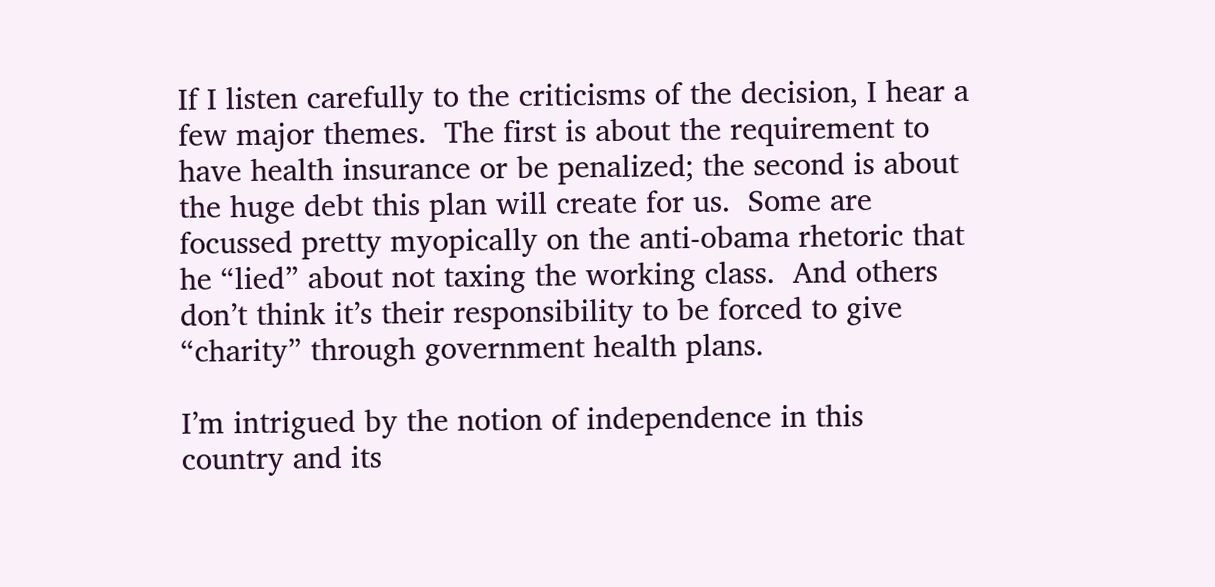If I listen carefully to the criticisms of the decision, I hear a few major themes.  The first is about the requirement to have health insurance or be penalized; the second is about the huge debt this plan will create for us.  Some are focussed pretty myopically on the anti-obama rhetoric that he “lied” about not taxing the working class.  And others don’t think it’s their responsibility to be forced to give “charity” through government health plans.

I’m intrigued by the notion of independence in this country and its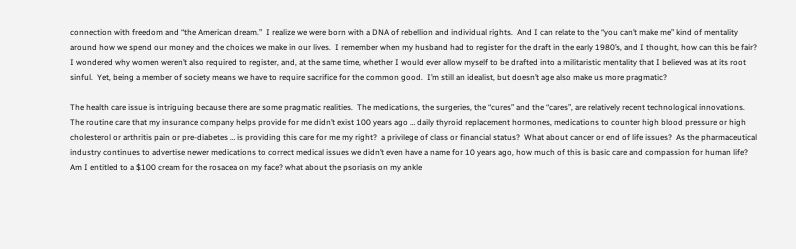connection with freedom and “the American dream.”  I realize we were born with a DNA of rebellion and individual rights.  And I can relate to the “you can’t make me” kind of mentality around how we spend our money and the choices we make in our lives.  I remember when my husband had to register for the draft in the early 1980’s, and I thought, how can this be fair?  I wondered why women weren’t also required to register, and, at the same time, whether I would ever allow myself to be drafted into a militaristic mentality that I believed was at its root sinful.  Yet, being a member of society means we have to require sacrifice for the common good.  I’m still an idealist, but doesn’t age also make us more pragmatic?

The health care issue is intriguing because there are some pragmatic realities.  The medications, the surgeries, the “cures” and the “cares”, are relatively recent technological innovations.  The routine care that my insurance company helps provide for me didn’t exist 100 years ago … daily thyroid replacement hormones, medications to counter high blood pressure or high cholesterol or arthritis pain or pre-diabetes … is providing this care for me my right?  a privilege of class or financial status?  What about cancer or end of life issues?  As the pharmaceutical industry continues to advertise newer medications to correct medical issues we didn’t even have a name for 10 years ago, how much of this is basic care and compassion for human life?  Am I entitled to a $100 cream for the rosacea on my face? what about the psoriasis on my ankle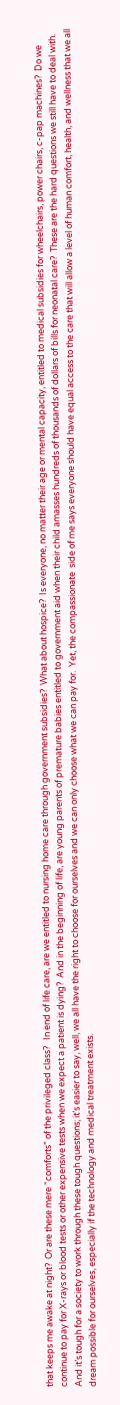that keeps me awake at night?  Or are these mere “comforts” of the privileged class?   In end of life care, are we entitled to nursing home care through government subsidies?  What about hospice?  Is everyone, no matter their age or mental capacity, entitled to medical subsidies for wheelchairs, power chairs, c-pap machines?  Do we continue to pay for X-rays or blood tests or other expensive tests when we expect a patient is dying?  And in the beginning of life, are young parents of premature babies entitled to government aid when their child amasses hundreds of thousands of dollars of bills for neonatal care?  These are the hard questions we still have to deal with.  And it’s tough for a society to work through these tough questions; it’s easier to say, well, we all have the right to choose for ourselves and we can only choose what we can pay for.  Yet, the compassionate  side of me says everyone should have equal access to the care that will allow a level of human comfort, health, and wellness that we all dream possible for ourselves, especially if the technology and medical treatment exists.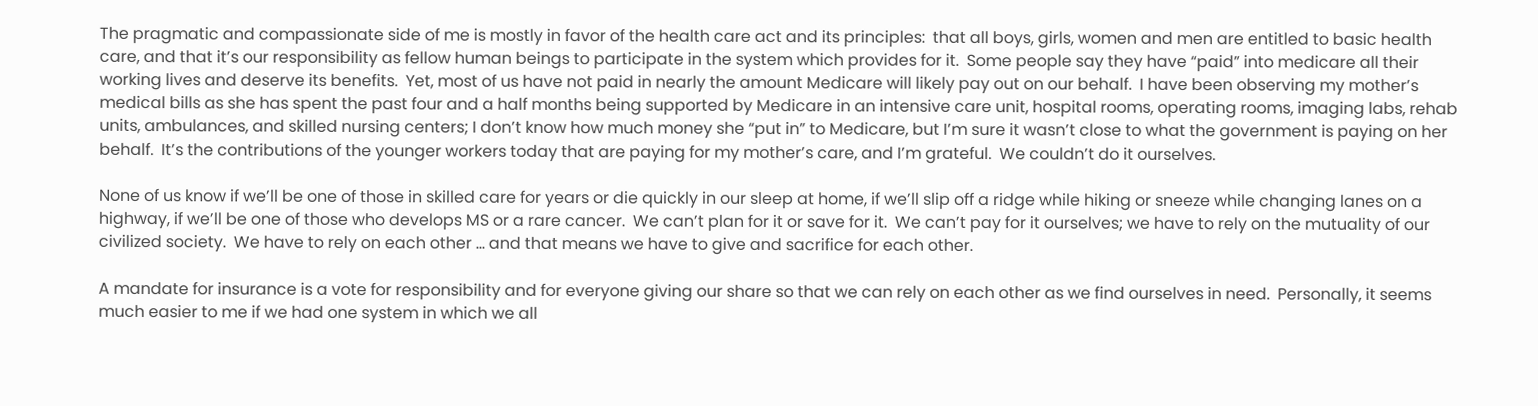The pragmatic and compassionate side of me is mostly in favor of the health care act and its principles:  that all boys, girls, women and men are entitled to basic health care, and that it’s our responsibility as fellow human beings to participate in the system which provides for it.  Some people say they have “paid” into medicare all their working lives and deserve its benefits.  Yet, most of us have not paid in nearly the amount Medicare will likely pay out on our behalf.  I have been observing my mother’s medical bills as she has spent the past four and a half months being supported by Medicare in an intensive care unit, hospital rooms, operating rooms, imaging labs, rehab units, ambulances, and skilled nursing centers; I don’t know how much money she “put in” to Medicare, but I’m sure it wasn’t close to what the government is paying on her behalf.  It’s the contributions of the younger workers today that are paying for my mother’s care, and I’m grateful.  We couldn’t do it ourselves.

None of us know if we’ll be one of those in skilled care for years or die quickly in our sleep at home, if we’ll slip off a ridge while hiking or sneeze while changing lanes on a highway, if we’ll be one of those who develops MS or a rare cancer.  We can’t plan for it or save for it.  We can’t pay for it ourselves; we have to rely on the mutuality of our civilized society.  We have to rely on each other … and that means we have to give and sacrifice for each other.

A mandate for insurance is a vote for responsibility and for everyone giving our share so that we can rely on each other as we find ourselves in need.  Personally, it seems much easier to me if we had one system in which we all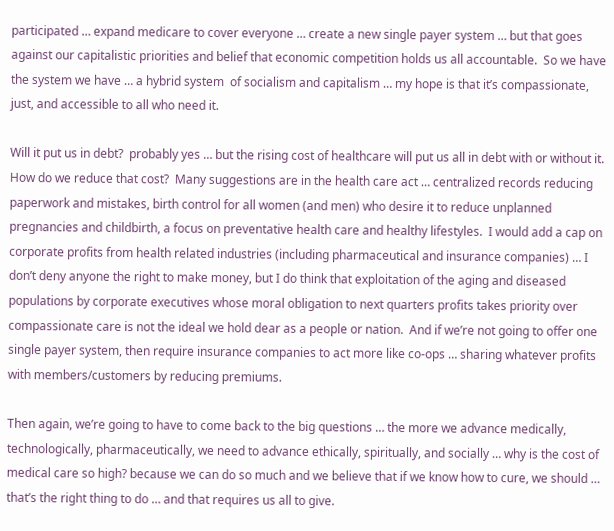participated … expand medicare to cover everyone … create a new single payer system … but that goes against our capitalistic priorities and belief that economic competition holds us all accountable.  So we have the system we have … a hybrid system  of socialism and capitalism … my hope is that it’s compassionate, just, and accessible to all who need it.

Will it put us in debt?  probably yes … but the rising cost of healthcare will put us all in debt with or without it.  How do we reduce that cost?  Many suggestions are in the health care act … centralized records reducing paperwork and mistakes, birth control for all women (and men) who desire it to reduce unplanned pregnancies and childbirth, a focus on preventative health care and healthy lifestyles.  I would add a cap on corporate profits from health related industries (including pharmaceutical and insurance companies) … I don’t deny anyone the right to make money, but I do think that exploitation of the aging and diseased populations by corporate executives whose moral obligation to next quarters profits takes priority over compassionate care is not the ideal we hold dear as a people or nation.  And if we’re not going to offer one single payer system, then require insurance companies to act more like co-ops … sharing whatever profits with members/customers by reducing premiums.

Then again, we’re going to have to come back to the big questions … the more we advance medically, technologically, pharmaceutically, we need to advance ethically, spiritually, and socially … why is the cost of medical care so high? because we can do so much and we believe that if we know how to cure, we should … that’s the right thing to do … and that requires us all to give.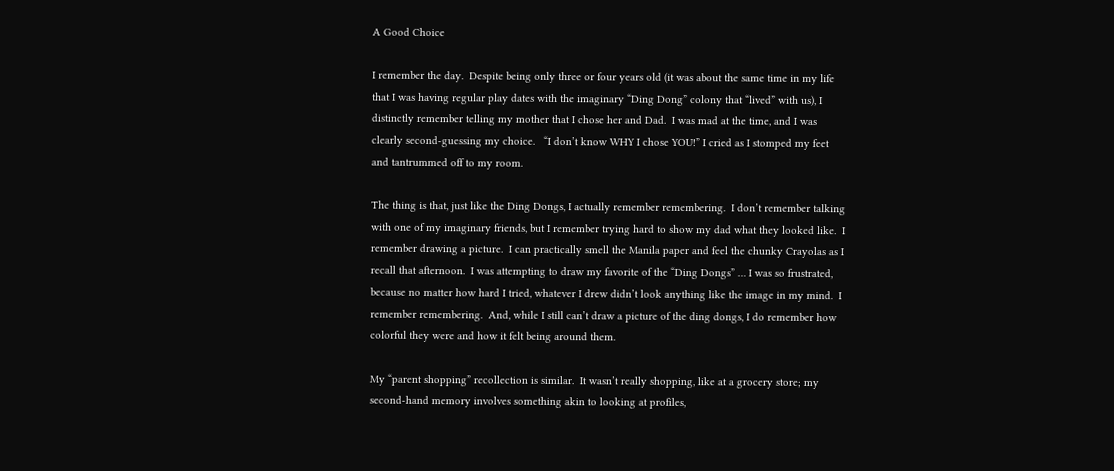A Good Choice

I remember the day.  Despite being only three or four years old (it was about the same time in my life that I was having regular play dates with the imaginary “Ding Dong” colony that “lived” with us), I distinctly remember telling my mother that I chose her and Dad.  I was mad at the time, and I was clearly second-guessing my choice.   “I don’t know WHY I chose YOU!” I cried as I stomped my feet and tantrummed off to my room.

The thing is that, just like the Ding Dongs, I actually remember remembering.  I don’t remember talking with one of my imaginary friends, but I remember trying hard to show my dad what they looked like.  I remember drawing a picture.  I can practically smell the Manila paper and feel the chunky Crayolas as I recall that afternoon.  I was attempting to draw my favorite of the “Ding Dongs” … I was so frustrated, because no matter how hard I tried, whatever I drew didn’t look anything like the image in my mind.  I remember remembering.  And, while I still can’t draw a picture of the ding dongs, I do remember how colorful they were and how it felt being around them.

My “parent shopping” recollection is similar.  It wasn’t really shopping, like at a grocery store; my second-hand memory involves something akin to looking at profiles,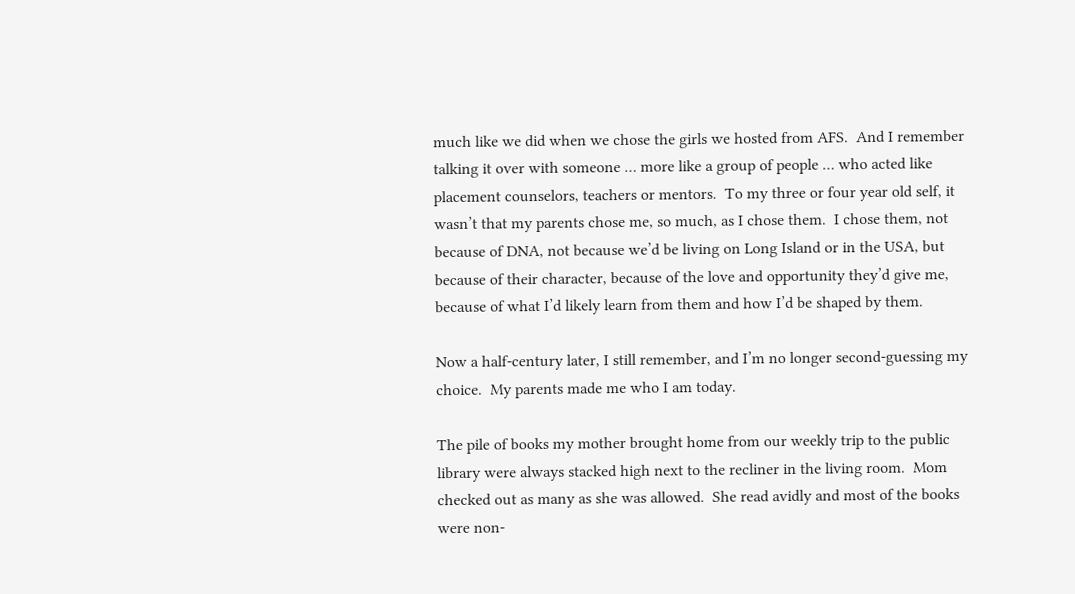much like we did when we chose the girls we hosted from AFS.  And I remember talking it over with someone … more like a group of people … who acted like placement counselors, teachers or mentors.  To my three or four year old self, it wasn’t that my parents chose me, so much, as I chose them.  I chose them, not because of DNA, not because we’d be living on Long Island or in the USA, but because of their character, because of the love and opportunity they’d give me, because of what I’d likely learn from them and how I’d be shaped by them.

Now a half-century later, I still remember, and I’m no longer second-guessing my choice.  My parents made me who I am today.

The pile of books my mother brought home from our weekly trip to the public library were always stacked high next to the recliner in the living room.  Mom checked out as many as she was allowed.  She read avidly and most of the books were non-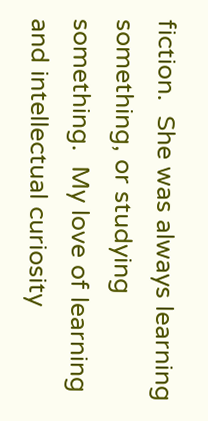fiction.  She was always learning something, or studying something.  My love of learning and intellectual curiosity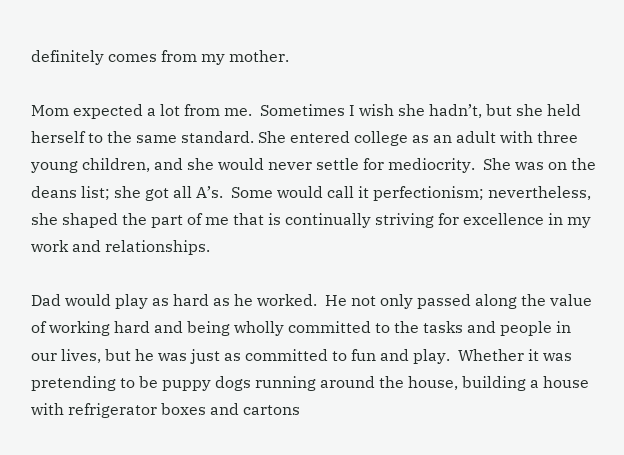definitely comes from my mother.

Mom expected a lot from me.  Sometimes I wish she hadn’t, but she held herself to the same standard. She entered college as an adult with three young children, and she would never settle for mediocrity.  She was on the deans list; she got all A’s.  Some would call it perfectionism; nevertheless, she shaped the part of me that is continually striving for excellence in my work and relationships.

Dad would play as hard as he worked.  He not only passed along the value of working hard and being wholly committed to the tasks and people in our lives, but he was just as committed to fun and play.  Whether it was pretending to be puppy dogs running around the house, building a house with refrigerator boxes and cartons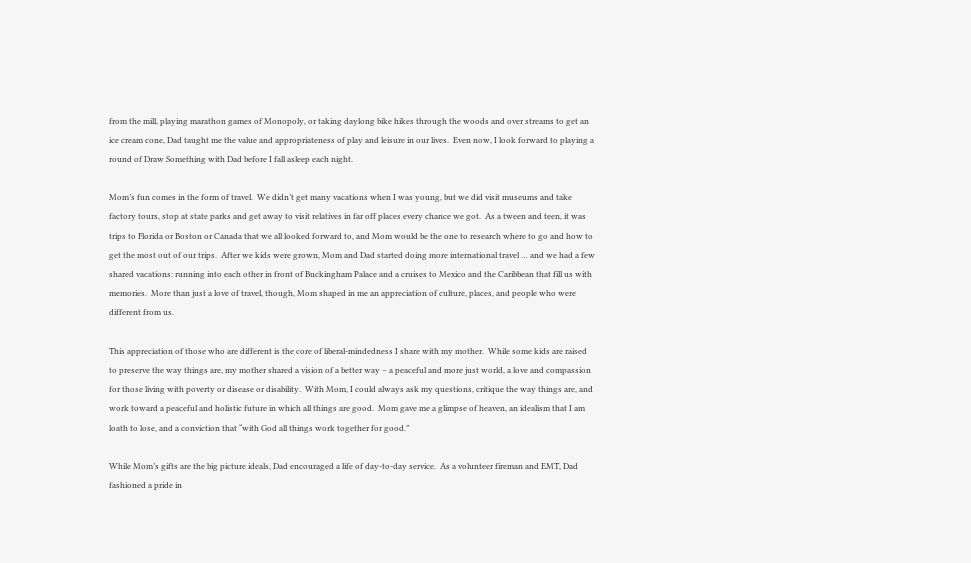from the mill, playing marathon games of Monopoly, or taking daylong bike hikes through the woods and over streams to get an ice cream cone, Dad taught me the value and appropriateness of play and leisure in our lives.  Even now, I look forward to playing a round of Draw Something with Dad before I fall asleep each night.

Mom’s fun comes in the form of travel.  We didn’t get many vacations when I was young, but we did visit museums and take factory tours, stop at state parks and get away to visit relatives in far off places every chance we got.  As a tween and teen, it was trips to Florida or Boston or Canada that we all looked forward to, and Mom would be the one to research where to go and how to get the most out of our trips.  After we kids were grown, Mom and Dad started doing more international travel … and we had a few shared vacations: running into each other in front of Buckingham Palace and a cruises to Mexico and the Caribbean that fill us with memories.  More than just a love of travel, though, Mom shaped in me an appreciation of culture, places, and people who were different from us.

This appreciation of those who are different is the core of liberal-mindedness I share with my mother.  While some kids are raised to preserve the way things are, my mother shared a vision of a better way – a peaceful and more just world, a love and compassion for those living with poverty or disease or disability.  With Mom, I could always ask my questions, critique the way things are, and work toward a peaceful and holistic future in which all things are good.  Mom gave me a glimpse of heaven, an idealism that I am loath to lose, and a conviction that “with God all things work together for good.”

While Mom’s gifts are the big picture ideals, Dad encouraged a life of day-to-day service.  As a volunteer fireman and EMT, Dad fashioned a pride in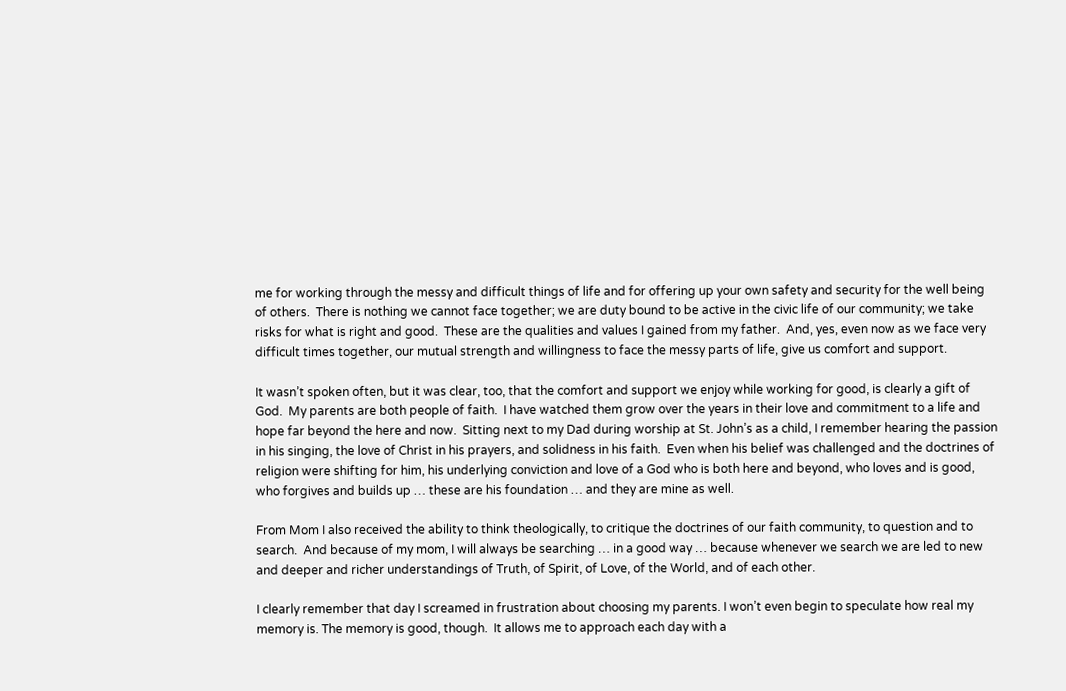me for working through the messy and difficult things of life and for offering up your own safety and security for the well being of others.  There is nothing we cannot face together; we are duty bound to be active in the civic life of our community; we take risks for what is right and good.  These are the qualities and values I gained from my father.  And, yes, even now as we face very difficult times together, our mutual strength and willingness to face the messy parts of life, give us comfort and support.

It wasn’t spoken often, but it was clear, too, that the comfort and support we enjoy while working for good, is clearly a gift of God.  My parents are both people of faith.  I have watched them grow over the years in their love and commitment to a life and hope far beyond the here and now.  Sitting next to my Dad during worship at St. John’s as a child, I remember hearing the passion in his singing, the love of Christ in his prayers, and solidness in his faith.  Even when his belief was challenged and the doctrines of religion were shifting for him, his underlying conviction and love of a God who is both here and beyond, who loves and is good, who forgives and builds up … these are his foundation … and they are mine as well.

From Mom I also received the ability to think theologically, to critique the doctrines of our faith community, to question and to search.  And because of my mom, I will always be searching … in a good way … because whenever we search we are led to new and deeper and richer understandings of Truth, of Spirit, of Love, of the World, and of each other.

I clearly remember that day I screamed in frustration about choosing my parents. I won’t even begin to speculate how real my memory is. The memory is good, though.  It allows me to approach each day with a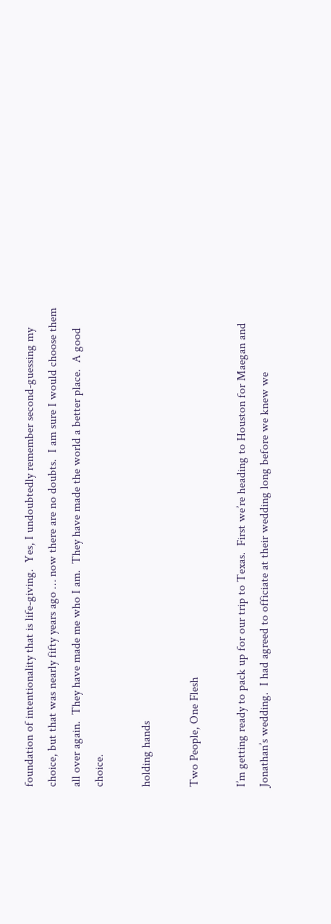foundation of intentionality that is life-giving.  Yes, I undoubtedly remember second-guessing my choice, but that was nearly fifty years ago … now there are no doubts.  I am sure I would choose them all over again.  They have made me who I am.  They have made the world a better place.  A good choice.

holding hands

Two People, One Flesh

I’m getting ready to pack up for our trip to Texas.  First we’re heading to Houston for Maegan and Jonathan’s wedding.  I had agreed to officiate at their wedding long before we knew we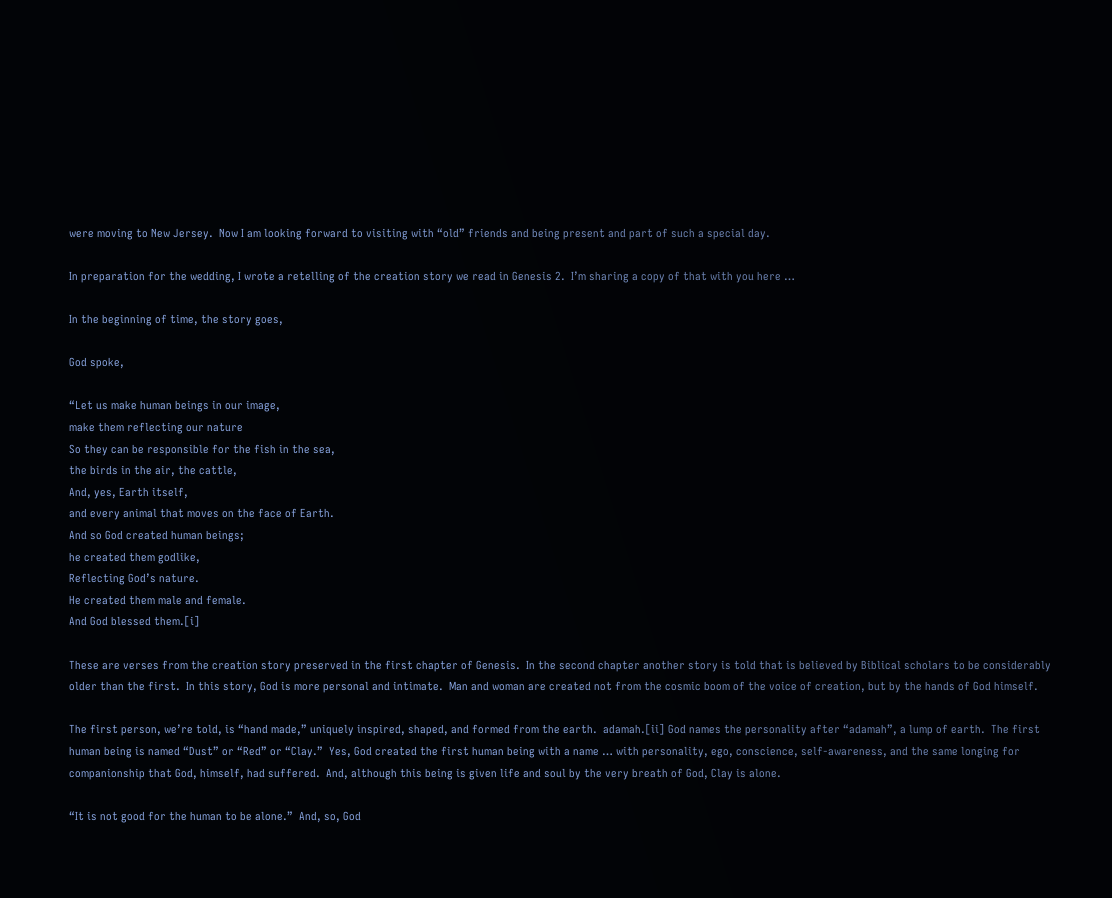were moving to New Jersey.  Now I am looking forward to visiting with “old” friends and being present and part of such a special day.

In preparation for the wedding, I wrote a retelling of the creation story we read in Genesis 2.  I’m sharing a copy of that with you here …

In the beginning of time, the story goes,

God spoke,

“Let us make human beings in our image,
make them reflecting our nature
So they can be responsible for the fish in the sea,
the birds in the air, the cattle,
And, yes, Earth itself,
and every animal that moves on the face of Earth.
And so God created human beings;
he created them godlike,
Reflecting God’s nature.
He created them male and female.
And God blessed them.[i]

These are verses from the creation story preserved in the first chapter of Genesis.  In the second chapter another story is told that is believed by Biblical scholars to be considerably older than the first.  In this story, God is more personal and intimate.  Man and woman are created not from the cosmic boom of the voice of creation, but by the hands of God himself.

The first person, we’re told, is “hand made,” uniquely inspired, shaped, and formed from the earth.  adamah.[ii] God names the personality after “adamah”, a lump of earth.  The first human being is named “Dust” or “Red” or “Clay.”  Yes, God created the first human being with a name … with personality, ego, conscience, self-awareness, and the same longing for companionship that God, himself, had suffered.  And, although this being is given life and soul by the very breath of God, Clay is alone.

“It is not good for the human to be alone.”  And, so, God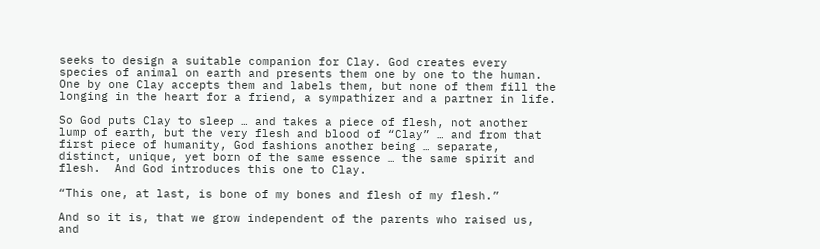seeks to design a suitable companion for Clay. God creates every species of animal on earth and presents them one by one to the human.   One by one Clay accepts them and labels them, but none of them fill the longing in the heart for a friend, a sympathizer and a partner in life.

So God puts Clay to sleep … and takes a piece of flesh, not another lump of earth, but the very flesh and blood of “Clay” … and from that first piece of humanity, God fashions another being … separate, distinct, unique, yet born of the same essence … the same spirit and flesh.  And God introduces this one to Clay.

“This one, at last, is bone of my bones and flesh of my flesh.”

And so it is, that we grow independent of the parents who raised us, and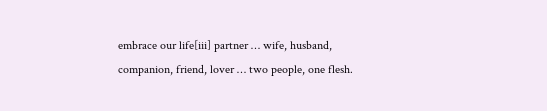embrace our life[iii] partner … wife, husband, companion, friend, lover … two people, one flesh.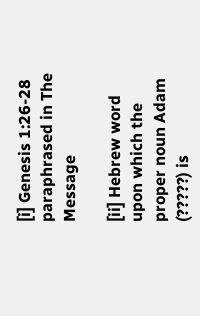[i] Genesis 1:26-28 paraphrased in The Message

[ii] Hebrew word upon which the proper noun Adam (?????) is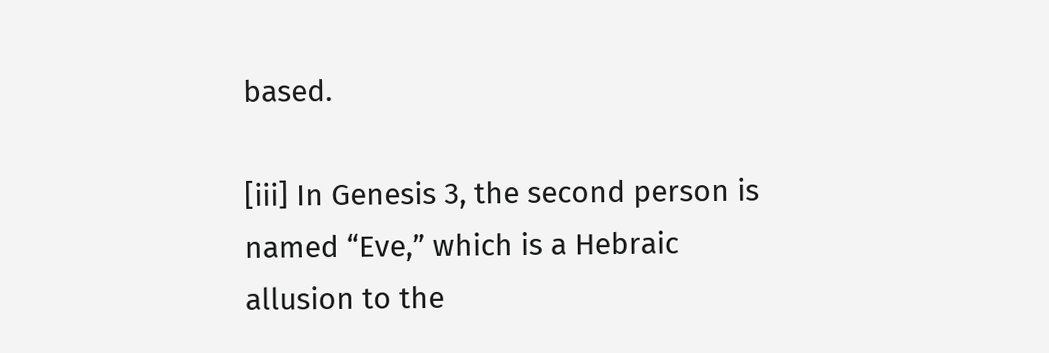based.

[iii] In Genesis 3, the second person is named “Eve,” which is a Hebraic allusion to the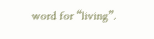word for “living”.